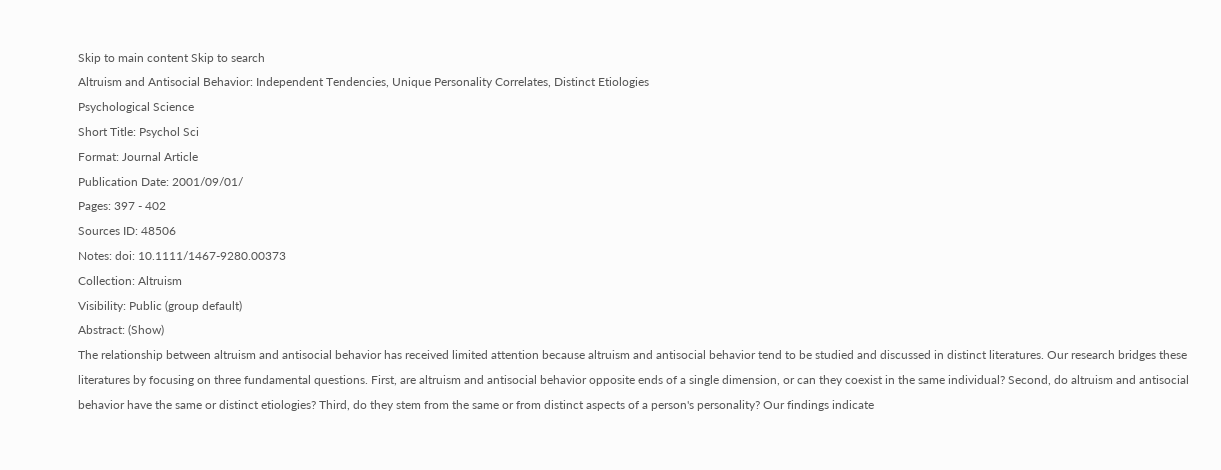Skip to main content Skip to search
Altruism and Antisocial Behavior: Independent Tendencies, Unique Personality Correlates, Distinct Etiologies
Psychological Science
Short Title: Psychol Sci
Format: Journal Article
Publication Date: 2001/09/01/
Pages: 397 - 402
Sources ID: 48506
Notes: doi: 10.1111/1467-9280.00373
Collection: Altruism
Visibility: Public (group default)
Abstract: (Show)
The relationship between altruism and antisocial behavior has received limited attention because altruism and antisocial behavior tend to be studied and discussed in distinct literatures. Our research bridges these literatures by focusing on three fundamental questions. First, are altruism and antisocial behavior opposite ends of a single dimension, or can they coexist in the same individual? Second, do altruism and antisocial behavior have the same or distinct etiologies? Third, do they stem from the same or from distinct aspects of a person's personality? Our findings indicate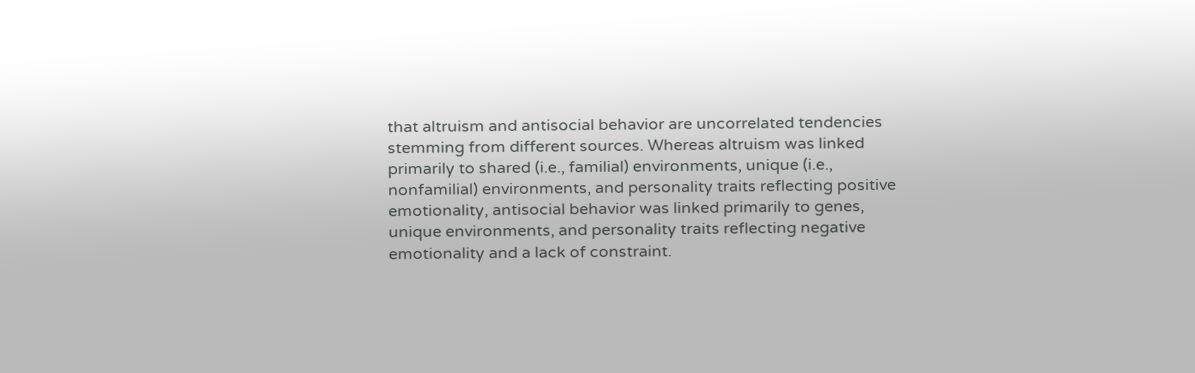that altruism and antisocial behavior are uncorrelated tendencies stemming from different sources. Whereas altruism was linked primarily to shared (i.e., familial) environments, unique (i.e., nonfamilial) environments, and personality traits reflecting positive emotionality, antisocial behavior was linked primarily to genes, unique environments, and personality traits reflecting negative emotionality and a lack of constraint.